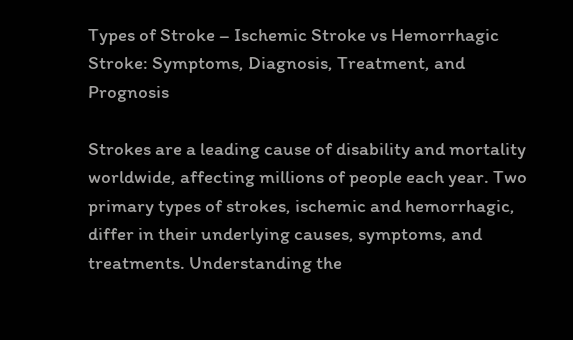Types of Stroke – Ischemic Stroke vs Hemorrhagic Stroke: Symptoms, Diagnosis, Treatment, and Prognosis

Strokes are a leading cause of disability and mortality worldwide, affecting millions of people each year. Two primary types of strokes, ischemic and hemorrhagic, differ in their underlying causes, symptoms, and treatments. Understanding the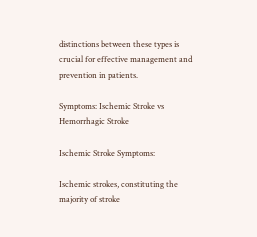distinctions between these types is crucial for effective management and prevention in patients.

Symptoms: Ischemic Stroke vs Hemorrhagic Stroke

Ischemic Stroke Symptoms:

Ischemic strokes, constituting the majority of stroke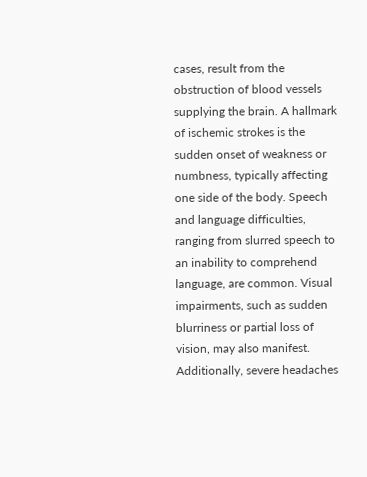cases, result from the obstruction of blood vessels supplying the brain. A hallmark of ischemic strokes is the sudden onset of weakness or numbness, typically affecting one side of the body. Speech and language difficulties, ranging from slurred speech to an inability to comprehend language, are common. Visual impairments, such as sudden blurriness or partial loss of vision, may also manifest. Additionally, severe headaches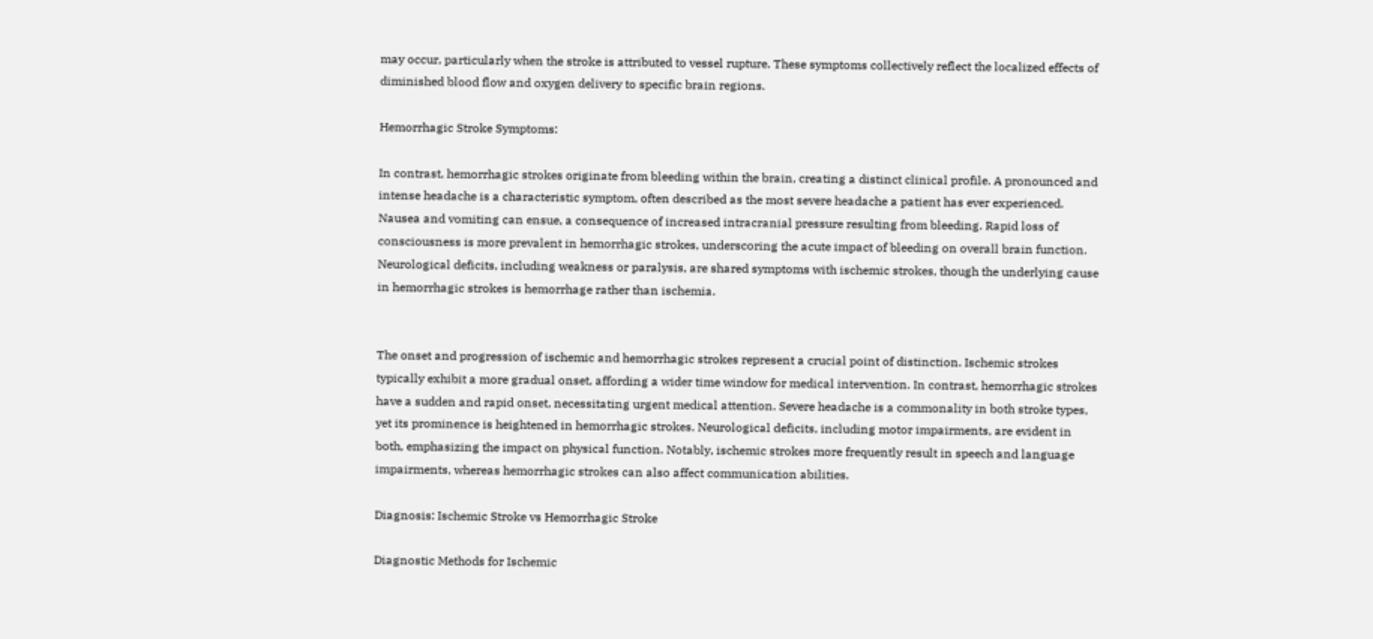may occur, particularly when the stroke is attributed to vessel rupture. These symptoms collectively reflect the localized effects of diminished blood flow and oxygen delivery to specific brain regions.

Hemorrhagic Stroke Symptoms:

In contrast, hemorrhagic strokes originate from bleeding within the brain, creating a distinct clinical profile. A pronounced and intense headache is a characteristic symptom, often described as the most severe headache a patient has ever experienced. Nausea and vomiting can ensue, a consequence of increased intracranial pressure resulting from bleeding. Rapid loss of consciousness is more prevalent in hemorrhagic strokes, underscoring the acute impact of bleeding on overall brain function. Neurological deficits, including weakness or paralysis, are shared symptoms with ischemic strokes, though the underlying cause in hemorrhagic strokes is hemorrhage rather than ischemia.


The onset and progression of ischemic and hemorrhagic strokes represent a crucial point of distinction. Ischemic strokes typically exhibit a more gradual onset, affording a wider time window for medical intervention. In contrast, hemorrhagic strokes have a sudden and rapid onset, necessitating urgent medical attention. Severe headache is a commonality in both stroke types, yet its prominence is heightened in hemorrhagic strokes. Neurological deficits, including motor impairments, are evident in both, emphasizing the impact on physical function. Notably, ischemic strokes more frequently result in speech and language impairments, whereas hemorrhagic strokes can also affect communication abilities.

Diagnosis: Ischemic Stroke vs Hemorrhagic Stroke

Diagnostic Methods for Ischemic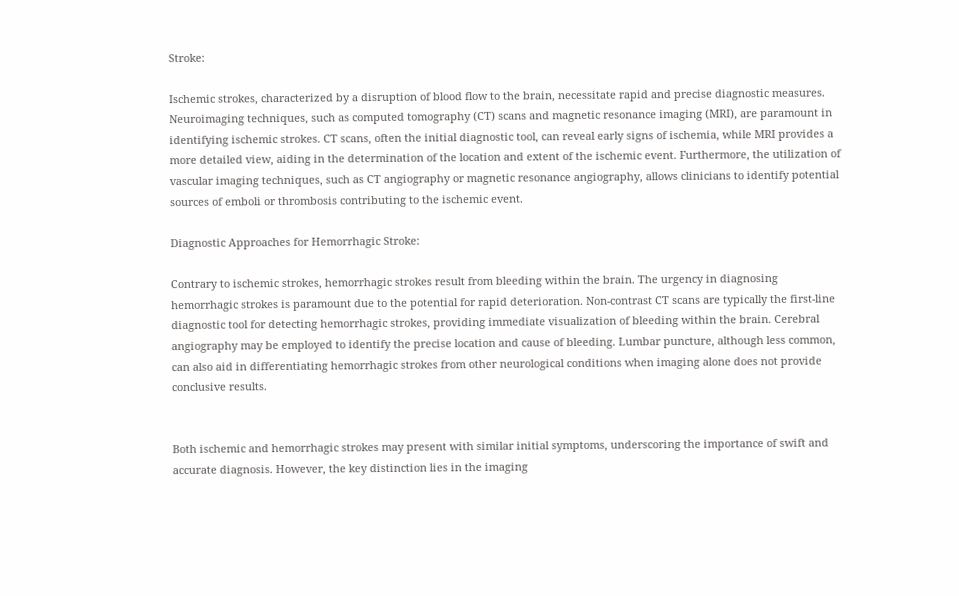Stroke:

Ischemic strokes, characterized by a disruption of blood flow to the brain, necessitate rapid and precise diagnostic measures. Neuroimaging techniques, such as computed tomography (CT) scans and magnetic resonance imaging (MRI), are paramount in identifying ischemic strokes. CT scans, often the initial diagnostic tool, can reveal early signs of ischemia, while MRI provides a more detailed view, aiding in the determination of the location and extent of the ischemic event. Furthermore, the utilization of vascular imaging techniques, such as CT angiography or magnetic resonance angiography, allows clinicians to identify potential sources of emboli or thrombosis contributing to the ischemic event.

Diagnostic Approaches for Hemorrhagic Stroke:

Contrary to ischemic strokes, hemorrhagic strokes result from bleeding within the brain. The urgency in diagnosing hemorrhagic strokes is paramount due to the potential for rapid deterioration. Non-contrast CT scans are typically the first-line diagnostic tool for detecting hemorrhagic strokes, providing immediate visualization of bleeding within the brain. Cerebral angiography may be employed to identify the precise location and cause of bleeding. Lumbar puncture, although less common, can also aid in differentiating hemorrhagic strokes from other neurological conditions when imaging alone does not provide conclusive results.


Both ischemic and hemorrhagic strokes may present with similar initial symptoms, underscoring the importance of swift and accurate diagnosis. However, the key distinction lies in the imaging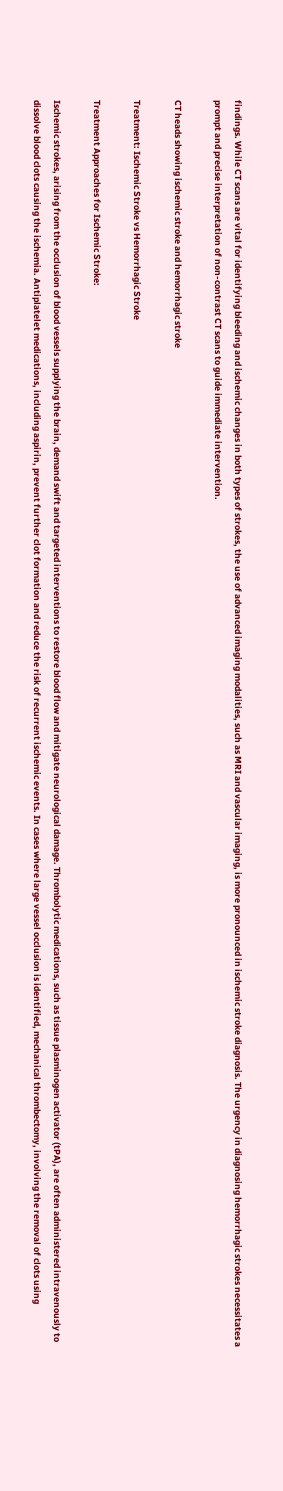findings. While CT scans are vital for identifying bleeding and ischemic changes in both types of strokes, the use of advanced imaging modalities, such as MRI and vascular imaging, is more pronounced in ischemic stroke diagnosis. The urgency in diagnosing hemorrhagic strokes necessitates a prompt and precise interpretation of non-contrast CT scans to guide immediate intervention.

CT heads showing ischemic stroke and hemorrhagic stroke

Treatment: Ischemic Stroke vs Hemorrhagic Stroke

Treatment Approaches for Ischemic Stroke:

Ischemic strokes, arising from the occlusion of blood vessels supplying the brain, demand swift and targeted interventions to restore blood flow and mitigate neurological damage. Thrombolytic medications, such as tissue plasminogen activator (tPA), are often administered intravenously to dissolve blood clots causing the ischemia. Antiplatelet medications, including aspirin, prevent further clot formation and reduce the risk of recurrent ischemic events. In cases where large vessel occlusion is identified, mechanical thrombectomy, involving the removal of clots using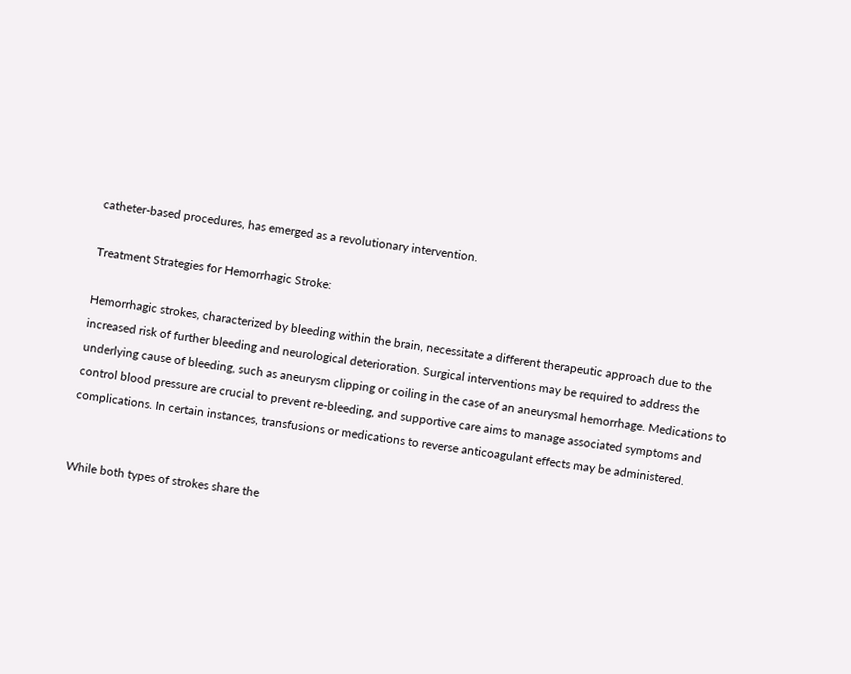catheter-based procedures, has emerged as a revolutionary intervention.

Treatment Strategies for Hemorrhagic Stroke:

Hemorrhagic strokes, characterized by bleeding within the brain, necessitate a different therapeutic approach due to the increased risk of further bleeding and neurological deterioration. Surgical interventions may be required to address the underlying cause of bleeding, such as aneurysm clipping or coiling in the case of an aneurysmal hemorrhage. Medications to control blood pressure are crucial to prevent re-bleeding, and supportive care aims to manage associated symptoms and complications. In certain instances, transfusions or medications to reverse anticoagulant effects may be administered.


While both types of strokes share the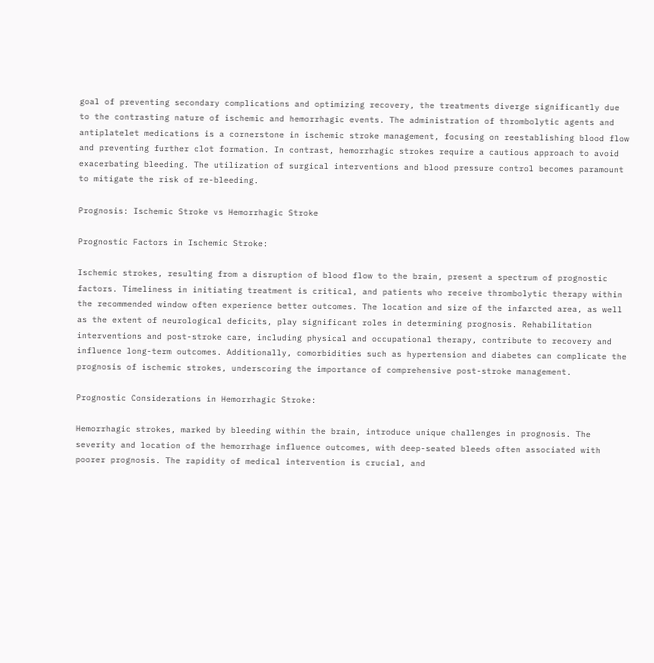goal of preventing secondary complications and optimizing recovery, the treatments diverge significantly due to the contrasting nature of ischemic and hemorrhagic events. The administration of thrombolytic agents and antiplatelet medications is a cornerstone in ischemic stroke management, focusing on reestablishing blood flow and preventing further clot formation. In contrast, hemorrhagic strokes require a cautious approach to avoid exacerbating bleeding. The utilization of surgical interventions and blood pressure control becomes paramount to mitigate the risk of re-bleeding.

Prognosis: Ischemic Stroke vs Hemorrhagic Stroke

Prognostic Factors in Ischemic Stroke:

Ischemic strokes, resulting from a disruption of blood flow to the brain, present a spectrum of prognostic factors. Timeliness in initiating treatment is critical, and patients who receive thrombolytic therapy within the recommended window often experience better outcomes. The location and size of the infarcted area, as well as the extent of neurological deficits, play significant roles in determining prognosis. Rehabilitation interventions and post-stroke care, including physical and occupational therapy, contribute to recovery and influence long-term outcomes. Additionally, comorbidities such as hypertension and diabetes can complicate the prognosis of ischemic strokes, underscoring the importance of comprehensive post-stroke management.

Prognostic Considerations in Hemorrhagic Stroke:

Hemorrhagic strokes, marked by bleeding within the brain, introduce unique challenges in prognosis. The severity and location of the hemorrhage influence outcomes, with deep-seated bleeds often associated with poorer prognosis. The rapidity of medical intervention is crucial, and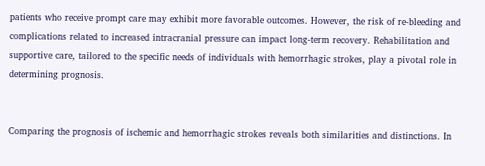patients who receive prompt care may exhibit more favorable outcomes. However, the risk of re-bleeding and complications related to increased intracranial pressure can impact long-term recovery. Rehabilitation and supportive care, tailored to the specific needs of individuals with hemorrhagic strokes, play a pivotal role in determining prognosis.


Comparing the prognosis of ischemic and hemorrhagic strokes reveals both similarities and distinctions. In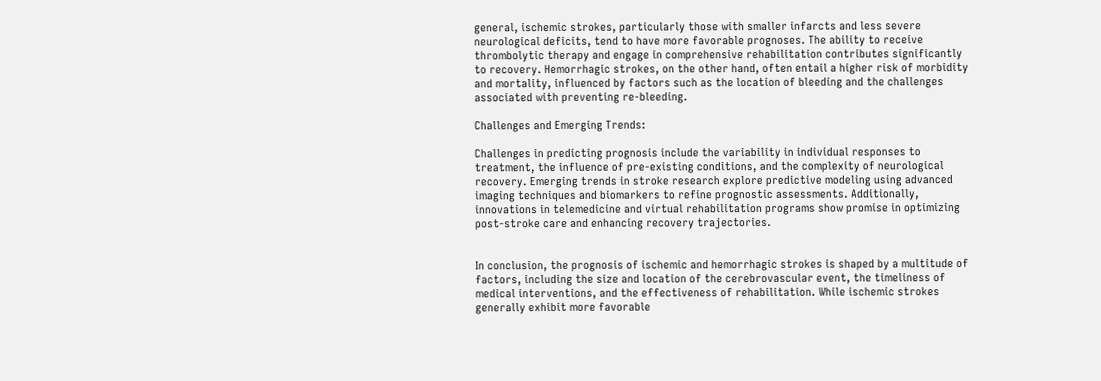general, ischemic strokes, particularly those with smaller infarcts and less severe neurological deficits, tend to have more favorable prognoses. The ability to receive thrombolytic therapy and engage in comprehensive rehabilitation contributes significantly to recovery. Hemorrhagic strokes, on the other hand, often entail a higher risk of morbidity and mortality, influenced by factors such as the location of bleeding and the challenges associated with preventing re-bleeding.

Challenges and Emerging Trends:

Challenges in predicting prognosis include the variability in individual responses to treatment, the influence of pre-existing conditions, and the complexity of neurological recovery. Emerging trends in stroke research explore predictive modeling using advanced imaging techniques and biomarkers to refine prognostic assessments. Additionally, innovations in telemedicine and virtual rehabilitation programs show promise in optimizing post-stroke care and enhancing recovery trajectories.


In conclusion, the prognosis of ischemic and hemorrhagic strokes is shaped by a multitude of factors, including the size and location of the cerebrovascular event, the timeliness of medical interventions, and the effectiveness of rehabilitation. While ischemic strokes generally exhibit more favorable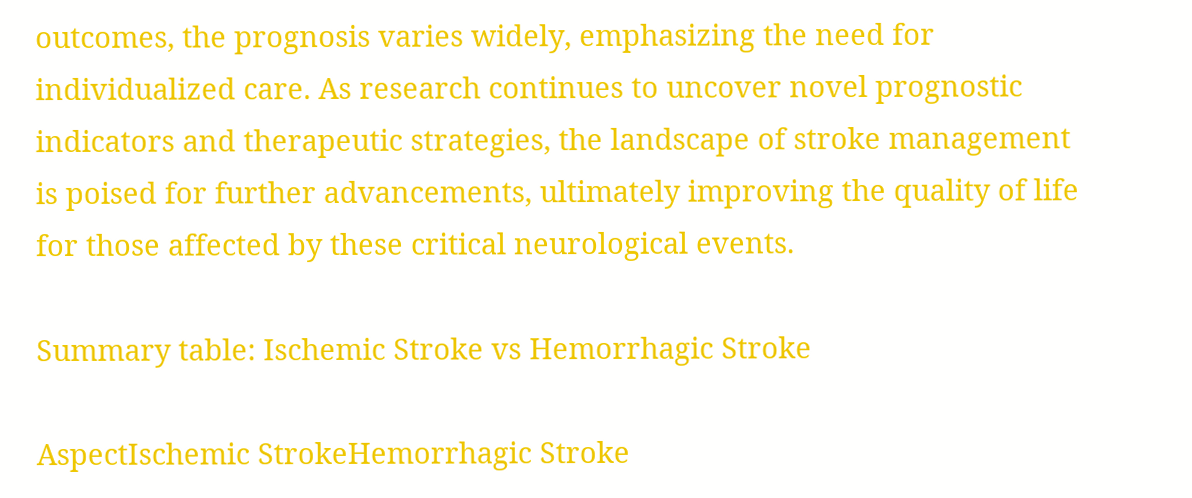outcomes, the prognosis varies widely, emphasizing the need for individualized care. As research continues to uncover novel prognostic indicators and therapeutic strategies, the landscape of stroke management is poised for further advancements, ultimately improving the quality of life for those affected by these critical neurological events.

Summary table: Ischemic Stroke vs Hemorrhagic Stroke

AspectIschemic StrokeHemorrhagic Stroke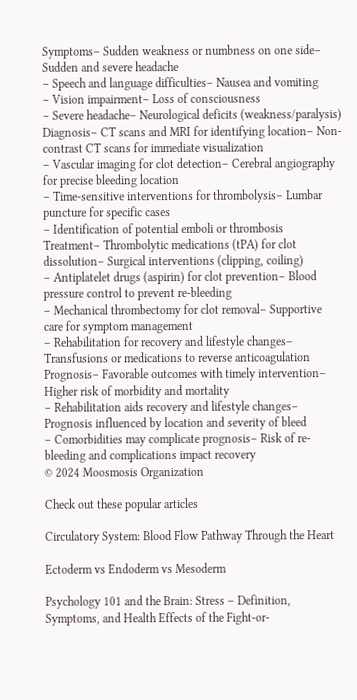Symptoms– Sudden weakness or numbness on one side– Sudden and severe headache
– Speech and language difficulties– Nausea and vomiting
– Vision impairment– Loss of consciousness
– Severe headache– Neurological deficits (weakness/paralysis)
Diagnosis– CT scans and MRI for identifying location– Non-contrast CT scans for immediate visualization
– Vascular imaging for clot detection– Cerebral angiography for precise bleeding location
– Time-sensitive interventions for thrombolysis– Lumbar puncture for specific cases
– Identification of potential emboli or thrombosis
Treatment– Thrombolytic medications (tPA) for clot dissolution– Surgical interventions (clipping, coiling)
– Antiplatelet drugs (aspirin) for clot prevention– Blood pressure control to prevent re-bleeding
– Mechanical thrombectomy for clot removal– Supportive care for symptom management
– Rehabilitation for recovery and lifestyle changes– Transfusions or medications to reverse anticoagulation
Prognosis– Favorable outcomes with timely intervention– Higher risk of morbidity and mortality
– Rehabilitation aids recovery and lifestyle changes– Prognosis influenced by location and severity of bleed
– Comorbidities may complicate prognosis– Risk of re-bleeding and complications impact recovery
© 2024 Moosmosis Organization

Check out these popular articles

Circulatory System: Blood Flow Pathway Through the Heart

Ectoderm vs Endoderm vs Mesoderm

Psychology 101 and the Brain: Stress – Definition, Symptoms, and Health Effects of the Fight-or-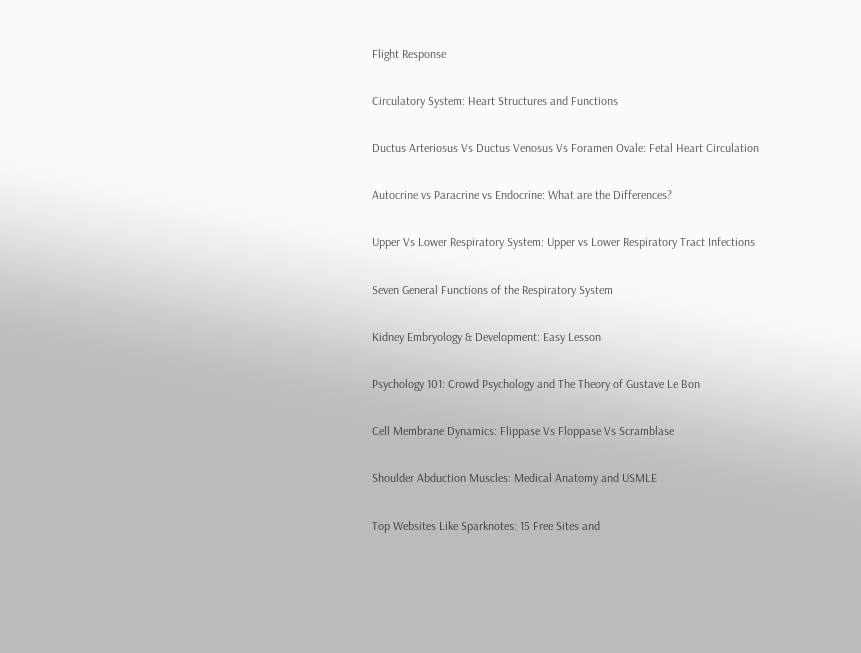Flight Response

Circulatory System: Heart Structures and Functions

Ductus Arteriosus Vs Ductus Venosus Vs Foramen Ovale: Fetal Heart Circulation

Autocrine vs Paracrine vs Endocrine: What are the Differences?

Upper Vs Lower Respiratory System: Upper vs Lower Respiratory Tract Infections

Seven General Functions of the Respiratory System

Kidney Embryology & Development: Easy Lesson

Psychology 101: Crowd Psychology and The Theory of Gustave Le Bon

Cell Membrane Dynamics: Flippase Vs Floppase Vs Scramblase

Shoulder Abduction Muscles: Medical Anatomy and USMLE

Top Websites Like Sparknotes: 15 Free Sites and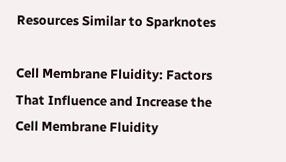Resources Similar to Sparknotes

Cell Membrane Fluidity: Factors That Influence and Increase the Cell Membrane Fluidity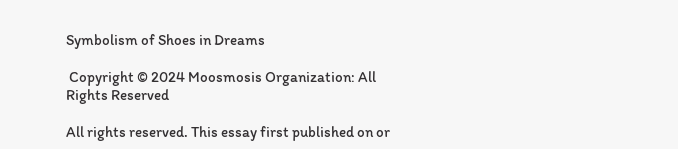Symbolism of Shoes in Dreams

 Copyright © 2024 Moosmosis Organization: All Rights Reserved

All rights reserved. This essay first published on or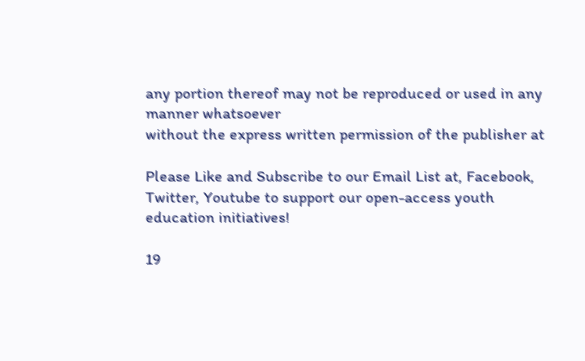any portion thereof may not be reproduced or used in any manner whatsoever
without the express written permission of the publisher at

Please Like and Subscribe to our Email List at, Facebook, Twitter, Youtube to support our open-access youth education initiatives!

19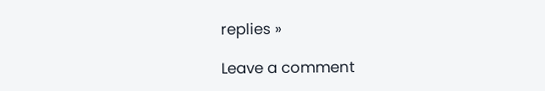replies »

Leave a comment